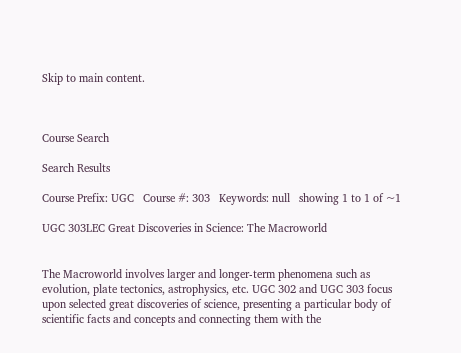Skip to main content.



Course Search

Search Results

Course Prefix: UGC   Course #: 303   Keywords: null   showing 1 to 1 of ~1

UGC 303LEC Great Discoveries in Science: The Macroworld


The Macroworld involves larger and longer-term phenomena such as evolution, plate tectonics, astrophysics, etc. UGC 302 and UGC 303 focus upon selected great discoveries of science, presenting a particular body of scientific facts and concepts and connecting them with the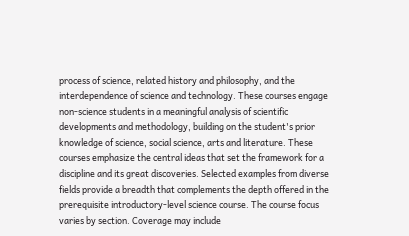process of science, related history and philosophy, and the interdependence of science and technology. These courses engage non-science students in a meaningful analysis of scientific developments and methodology, building on the student's prior knowledge of science, social science, arts and literature. These courses emphasize the central ideas that set the framework for a discipline and its great discoveries. Selected examples from diverse fields provide a breadth that complements the depth offered in the prerequisite introductory-level science course. The course focus varies by section. Coverage may include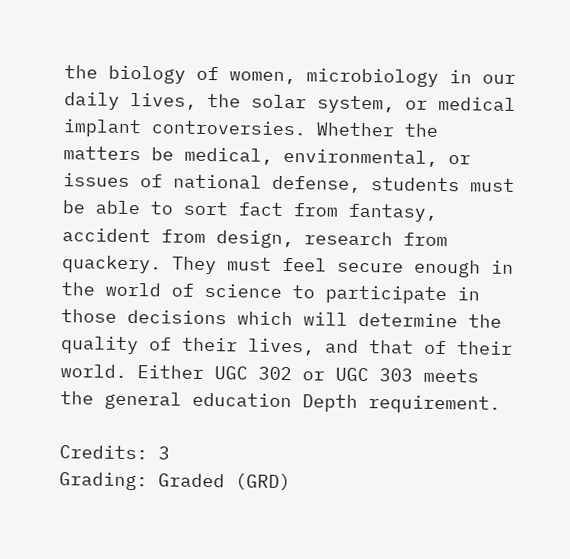the biology of women, microbiology in our daily lives, the solar system, or medical implant controversies. Whether the matters be medical, environmental, or issues of national defense, students must be able to sort fact from fantasy, accident from design, research from quackery. They must feel secure enough in the world of science to participate in those decisions which will determine the quality of their lives, and that of their world. Either UGC 302 or UGC 303 meets the general education Depth requirement.

Credits: 3
Grading: Graded (GRD)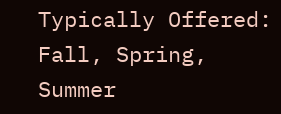Typically Offered: Fall, Spring, Summer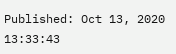Published: Oct 13, 2020 13:33:43